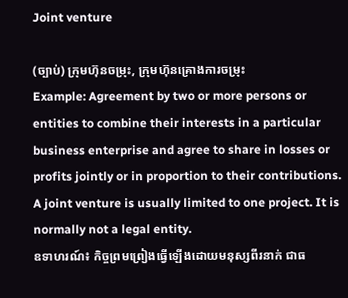Joint venture

(ច្បាប់) ក្រុមហ៊ុនចម្រុះ, ក្រុមហ៊ុនគ្រោងការចម្រុះ
Example: Agreement by two or more persons or entities to combine their interests in a particular business enterprise and agree to share in losses or profits jointly or in proportion to their contributions. A joint venture is usually limited to one project. It is normally not a legal entity.
ឧទាហរណ៍៖ កិច្ចព្រមព្រៀងធ្វើឡើងដោយមនុស្សពីរនាក់ ជាធ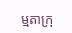ម្មតាក្រុ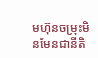មហ៊ុនចម្រុះមិនមែនជានីតិ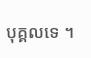បុគ្គលទេ ។